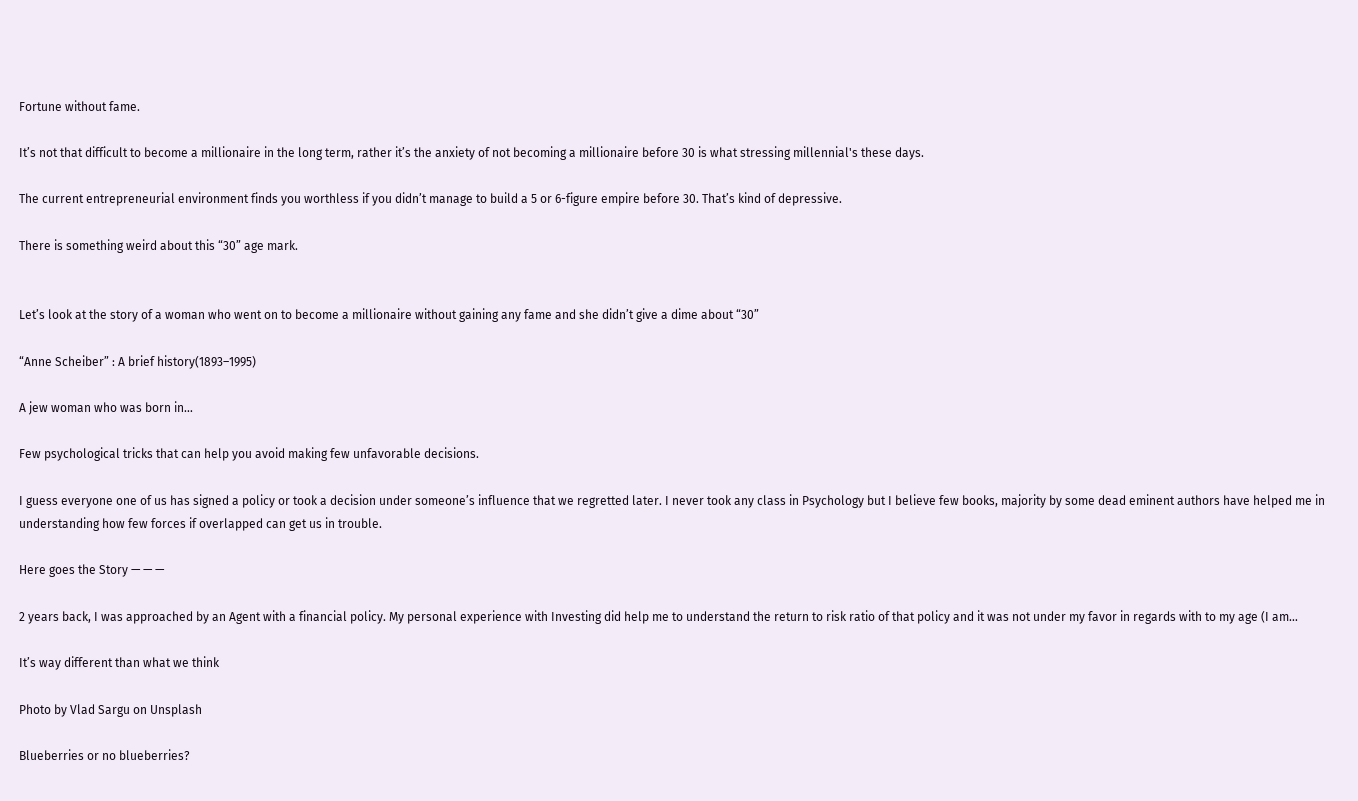Fortune without fame.

It’s not that difficult to become a millionaire in the long term, rather it’s the anxiety of not becoming a millionaire before 30 is what stressing millennial's these days.

The current entrepreneurial environment finds you worthless if you didn’t manage to build a 5 or 6-figure empire before 30. That’s kind of depressive.

There is something weird about this “30” age mark.


Let’s look at the story of a woman who went on to become a millionaire without gaining any fame and she didn’t give a dime about “30”

“Anne Scheiber” : A brief history(1893–1995)

A jew woman who was born in…

Few psychological tricks that can help you avoid making few unfavorable decisions.

I guess everyone one of us has signed a policy or took a decision under someone’s influence that we regretted later. I never took any class in Psychology but I believe few books, majority by some dead eminent authors have helped me in understanding how few forces if overlapped can get us in trouble.

Here goes the Story — — —

2 years back, I was approached by an Agent with a financial policy. My personal experience with Investing did help me to understand the return to risk ratio of that policy and it was not under my favor in regards with to my age (I am…

It’s way different than what we think

Photo by Vlad Sargu on Unsplash

Blueberries or no blueberries?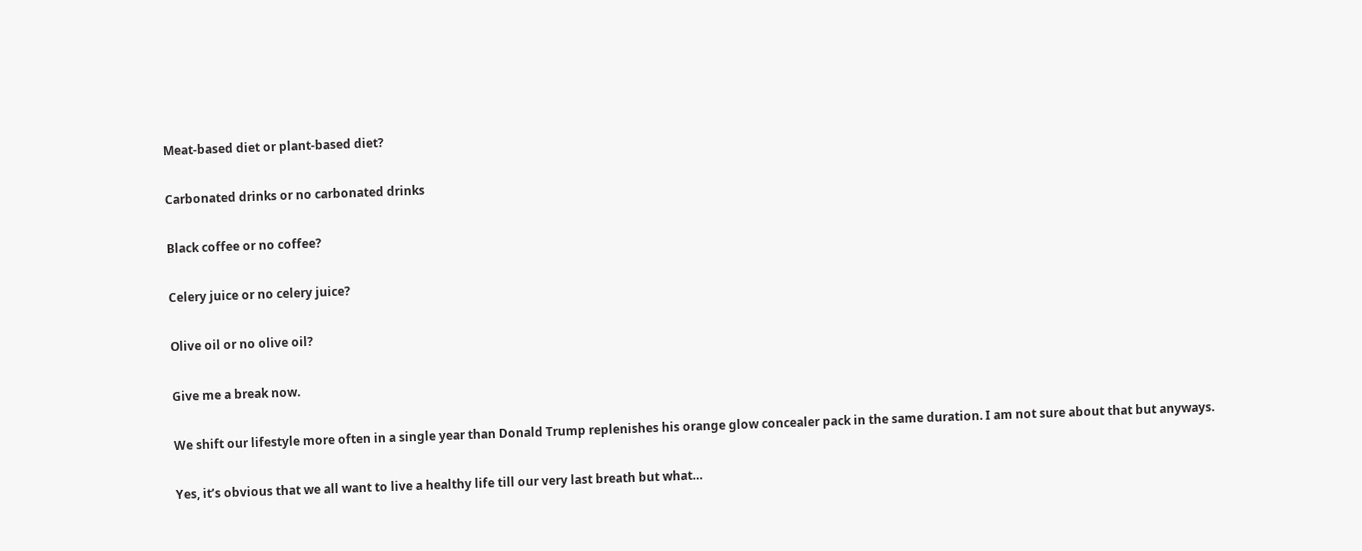Meat-based diet or plant-based diet?

Carbonated drinks or no carbonated drinks

Black coffee or no coffee?

Celery juice or no celery juice?

Olive oil or no olive oil?

Give me a break now.

We shift our lifestyle more often in a single year than Donald Trump replenishes his orange glow concealer pack in the same duration. I am not sure about that but anyways.

Yes, it’s obvious that we all want to live a healthy life till our very last breath but what…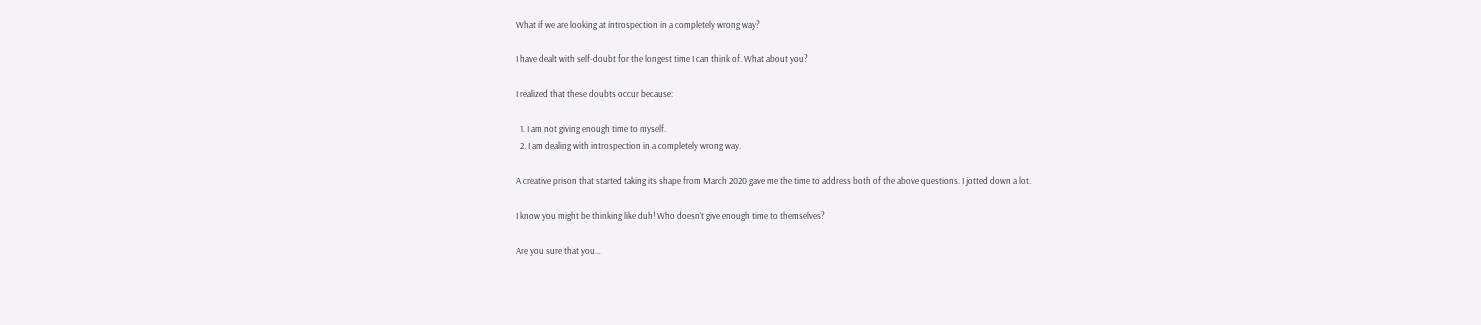What if we are looking at introspection in a completely wrong way?

I have dealt with self-doubt for the longest time I can think of. What about you?

I realized that these doubts occur because:

  1. I am not giving enough time to myself.
  2. I am dealing with introspection in a completely wrong way.

A creative prison that started taking its shape from March 2020 gave me the time to address both of the above questions. I jotted down a lot.

I know you might be thinking like duh! Who doesn’t give enough time to themselves?

Are you sure that you…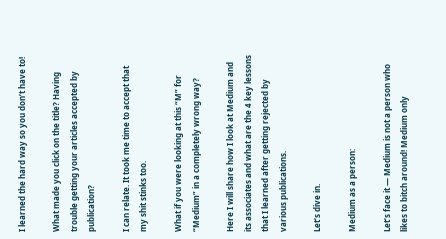I learned the hard way so you don’t have to!

What made you click on the title? Having trouble getting your articles accepted by publication?

I can relate. It took me time to accept that my shit stinks too.

What if you were looking at this “M” for “Medium” in a completely wrong way?

Here I will share how I look at Medium and its associates and what are the 4 key lessons that I learned after getting rejected by various publications.

Let’s dive in.

Medium as a person:

Let’s face it — Medium is not a person who likes to bitch around! Medium only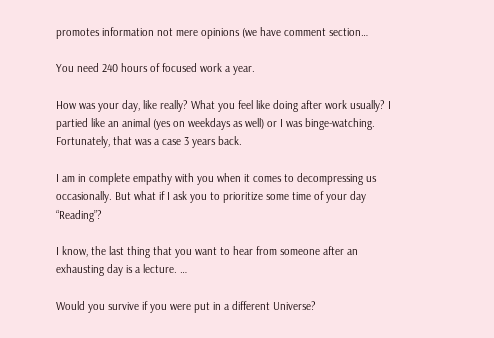promotes information not mere opinions (we have comment section…

You need 240 hours of focused work a year.

How was your day, like really? What you feel like doing after work usually? I partied like an animal (yes on weekdays as well) or I was binge-watching. Fortunately, that was a case 3 years back.

I am in complete empathy with you when it comes to decompressing us occasionally. But what if I ask you to prioritize some time of your day “Reading”?

I know, the last thing that you want to hear from someone after an exhausting day is a lecture. …

Would you survive if you were put in a different Universe?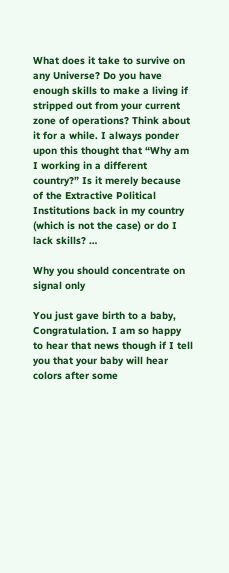What does it take to survive on any Universe? Do you have enough skills to make a living if stripped out from your current zone of operations? Think about it for a while. I always ponder upon this thought that “Why am I working in a different country?” Is it merely because of the Extractive Political Institutions back in my country (which is not the case) or do I lack skills? …

Why you should concentrate on signal only

You just gave birth to a baby, Congratulation. I am so happy to hear that news though if I tell you that your baby will hear colors after some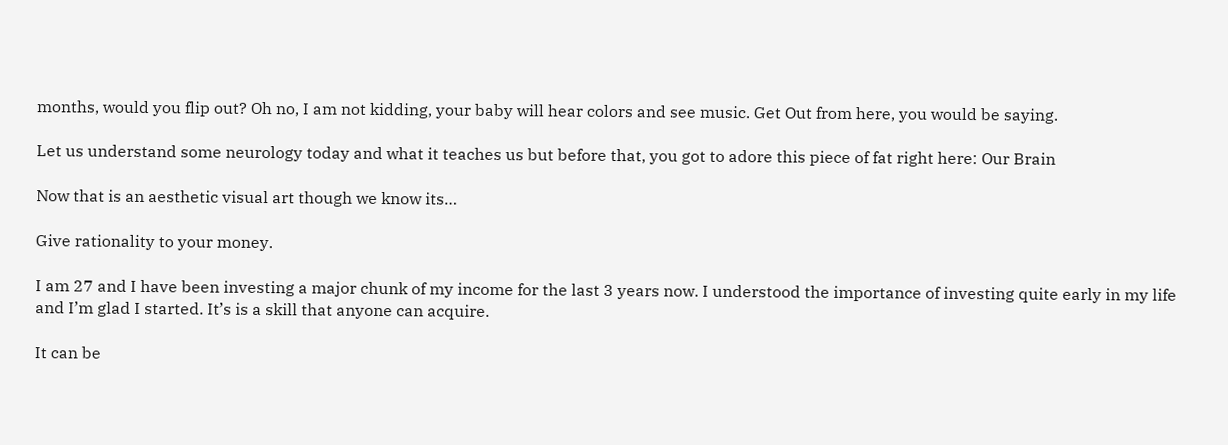months, would you flip out? Oh no, I am not kidding, your baby will hear colors and see music. Get Out from here, you would be saying.

Let us understand some neurology today and what it teaches us but before that, you got to adore this piece of fat right here: Our Brain

Now that is an aesthetic visual art though we know its…

Give rationality to your money.

I am 27 and I have been investing a major chunk of my income for the last 3 years now. I understood the importance of investing quite early in my life and I’m glad I started. It’s is a skill that anyone can acquire.

It can be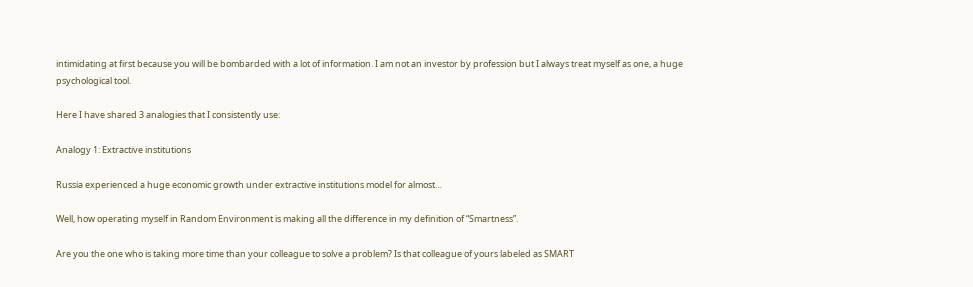intimidating at first because you will be bombarded with a lot of information. I am not an investor by profession but I always treat myself as one, a huge psychological tool.

Here I have shared 3 analogies that I consistently use:

Analogy 1: Extractive institutions

Russia experienced a huge economic growth under extractive institutions model for almost…

Well, how operating myself in Random Environment is making all the difference in my definition of “Smartness”.

Are you the one who is taking more time than your colleague to solve a problem? Is that colleague of yours labeled as SMART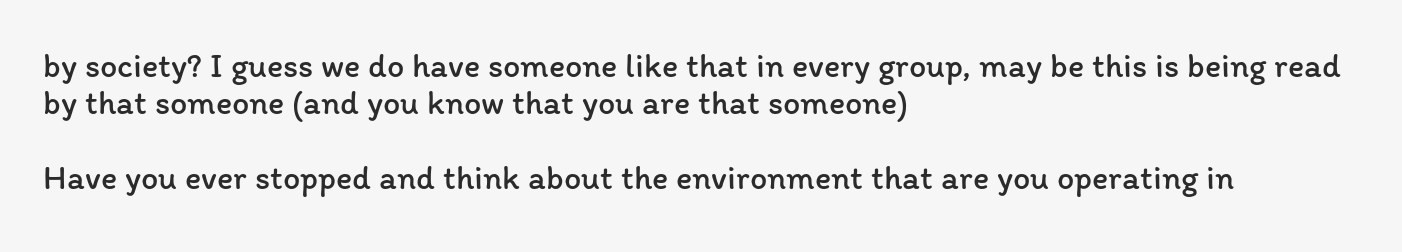by society? I guess we do have someone like that in every group, may be this is being read by that someone (and you know that you are that someone)

Have you ever stopped and think about the environment that are you operating in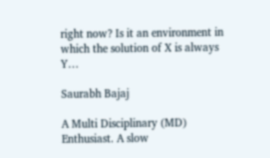right now? Is it an environment in which the solution of X is always Y…

Saurabh Bajaj

A Multi Disciplinary (MD) Enthusiast. A slow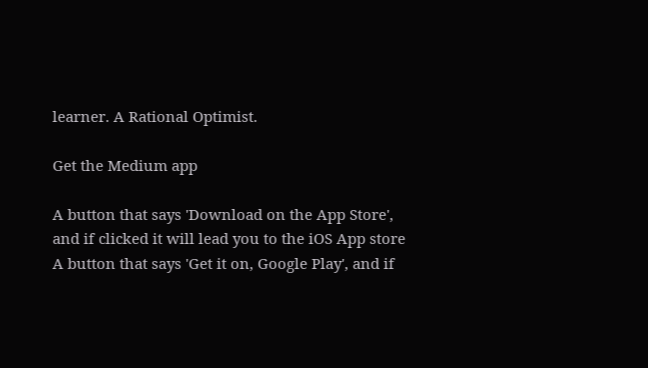learner. A Rational Optimist.

Get the Medium app

A button that says 'Download on the App Store', and if clicked it will lead you to the iOS App store
A button that says 'Get it on, Google Play', and if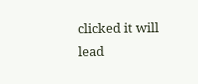clicked it will lead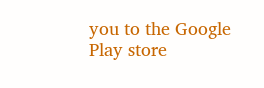you to the Google Play store